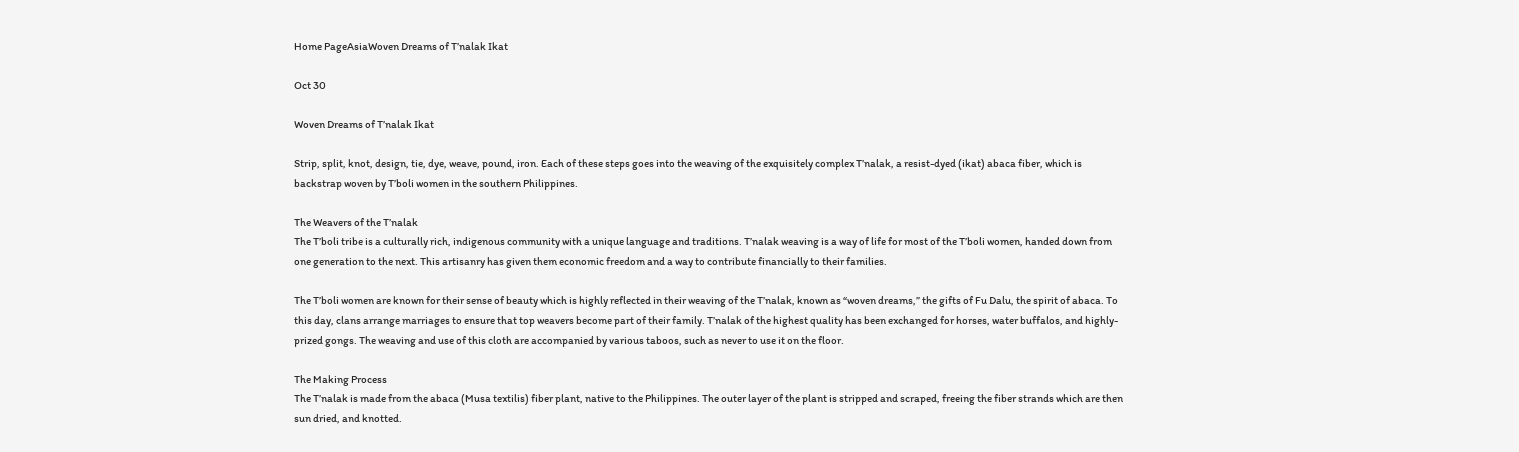Home PageAsiaWoven Dreams of T’nalak Ikat

Oct 30

Woven Dreams of T’nalak Ikat

Strip, split, knot, design, tie, dye, weave, pound, iron. Each of these steps goes into the weaving of the exquisitely complex T’nalak, a resist-dyed (ikat) abaca fiber, which is backstrap woven by T’boli women in the southern Philippines.

The Weavers of the T’nalak
The T’boli tribe is a culturally rich, indigenous community with a unique language and traditions. T’nalak weaving is a way of life for most of the T’boli women, handed down from one generation to the next. This artisanry has given them economic freedom and a way to contribute financially to their families.

The T’boli women are known for their sense of beauty which is highly reflected in their weaving of the T’nalak, known as “woven dreams,” the gifts of Fu Dalu, the spirit of abaca. To this day, clans arrange marriages to ensure that top weavers become part of their family. T’nalak of the highest quality has been exchanged for horses, water buffalos, and highly-prized gongs. The weaving and use of this cloth are accompanied by various taboos, such as never to use it on the floor.

The Making Process
The T’nalak is made from the abaca (Musa textilis) fiber plant, native to the Philippines. The outer layer of the plant is stripped and scraped, freeing the fiber strands which are then sun dried, and knotted.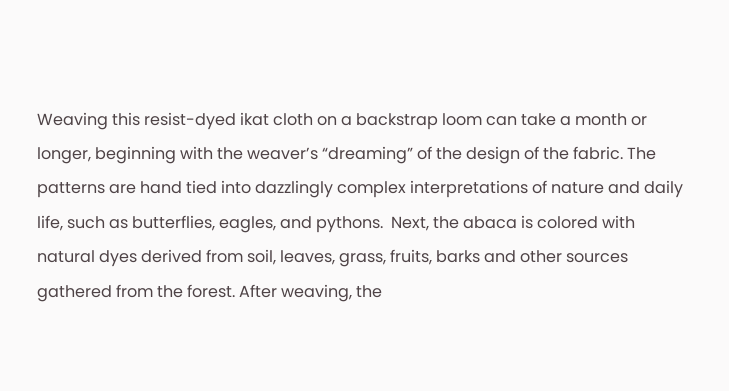Weaving this resist-dyed ikat cloth on a backstrap loom can take a month or longer, beginning with the weaver’s “dreaming” of the design of the fabric. The patterns are hand tied into dazzlingly complex interpretations of nature and daily life, such as butterflies, eagles, and pythons.  Next, the abaca is colored with natural dyes derived from soil, leaves, grass, fruits, barks and other sources gathered from the forest. After weaving, the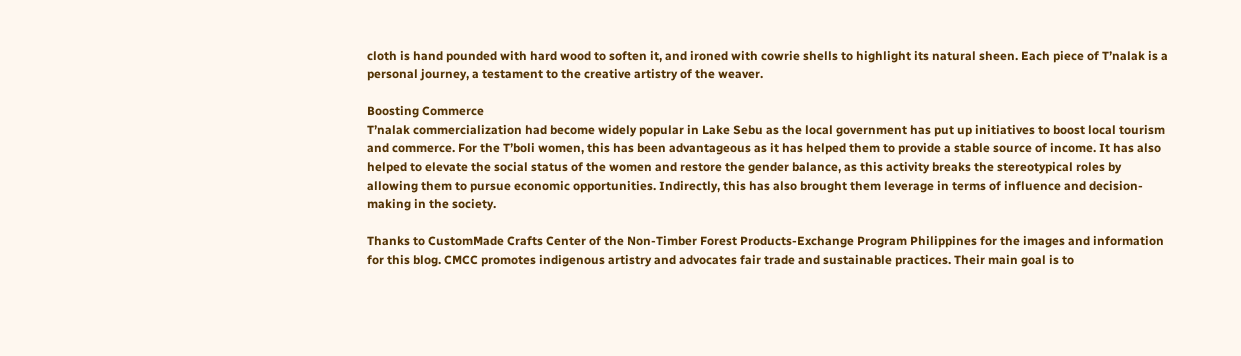cloth is hand pounded with hard wood to soften it, and ironed with cowrie shells to highlight its natural sheen. Each piece of T’nalak is a personal journey, a testament to the creative artistry of the weaver.

Boosting Commerce
T’nalak commercialization had become widely popular in Lake Sebu as the local government has put up initiatives to boost local tourism and commerce. For the T’boli women, this has been advantageous as it has helped them to provide a stable source of income. It has also helped to elevate the social status of the women and restore the gender balance, as this activity breaks the stereotypical roles by allowing them to pursue economic opportunities. Indirectly, this has also brought them leverage in terms of influence and decision-making in the society.

Thanks to CustomMade Crafts Center of the Non-Timber Forest Products-Exchange Program Philippines for the images and information for this blog. CMCC promotes indigenous artistry and advocates fair trade and sustainable practices. Their main goal is to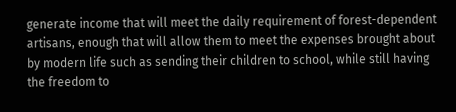generate income that will meet the daily requirement of forest-dependent artisans, enough that will allow them to meet the expenses brought about by modern life such as sending their children to school, while still having the freedom to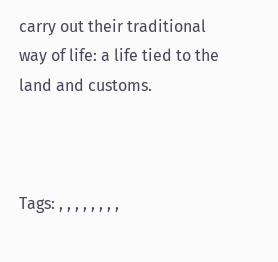carry out their traditional way of life: a life tied to the land and customs.



Tags: , , , , , , , ,